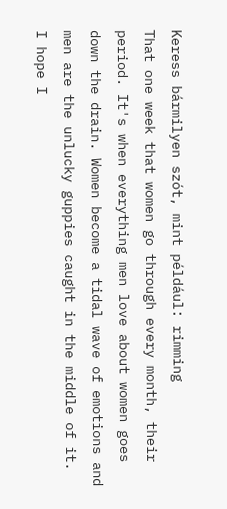Keress bármilyen szót, mint például: rimming
That one week that women go through every month, their period. It's when everything men love about women goes down the drain. Women become a tidal wave of emotions and men are the unlucky guppies caught in the middle of it.
I hope I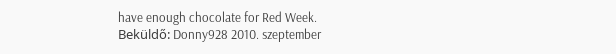have enough chocolate for Red Week.
Beküldő: Donny928 2010. szeptember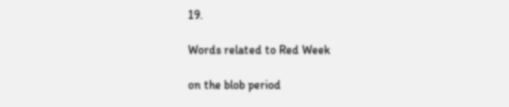19.

Words related to Red Week

on the blob period